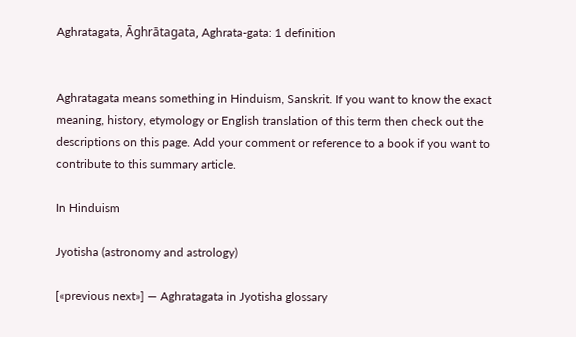Aghratagata, Āghrātagata, Aghrata-gata: 1 definition


Aghratagata means something in Hinduism, Sanskrit. If you want to know the exact meaning, history, etymology or English translation of this term then check out the descriptions on this page. Add your comment or reference to a book if you want to contribute to this summary article.

In Hinduism

Jyotisha (astronomy and astrology)

[«previous next»] — Aghratagata in Jyotisha glossary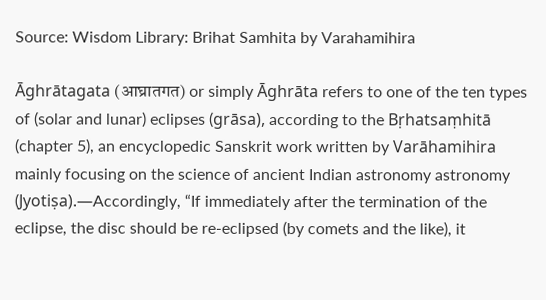Source: Wisdom Library: Brihat Samhita by Varahamihira

Āghrātagata (आघ्रातगत) or simply Āghrāta refers to one of the ten types of (solar and lunar) eclipses (grāsa), according to the Bṛhatsaṃhitā (chapter 5), an encyclopedic Sanskrit work written by Varāhamihira mainly focusing on the science of ancient Indian astronomy astronomy (Jyotiṣa).—Accordingly, “If immediately after the termination of the eclipse, the disc should be re-eclipsed (by comets and the like), it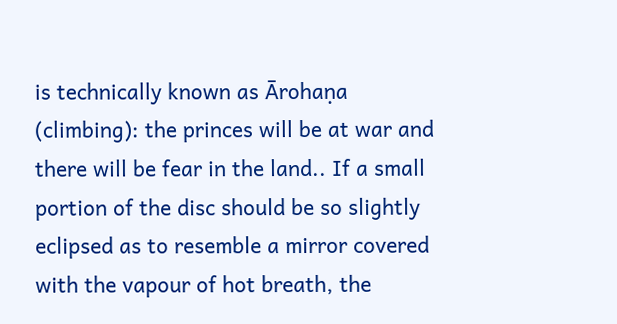is technically known as Ārohaṇa (climbing): the princes will be at war and there will be fear in the land.. If a small portion of the disc should be so slightly eclipsed as to resemble a mirror covered with the vapour of hot breath, the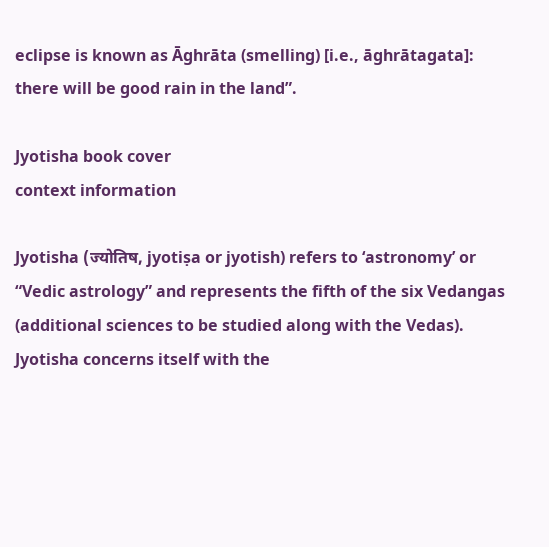eclipse is known as Āghrāta (smelling) [i.e., āghrātagata]: there will be good rain in the land”.

Jyotisha book cover
context information

Jyotisha (ज्योतिष, jyotiṣa or jyotish) refers to ‘astronomy’ or “Vedic astrology” and represents the fifth of the six Vedangas (additional sciences to be studied along with the Vedas). Jyotisha concerns itself with the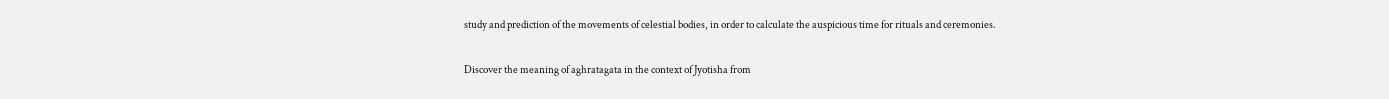study and prediction of the movements of celestial bodies, in order to calculate the auspicious time for rituals and ceremonies.

Discover the meaning of aghratagata in the context of Jyotisha from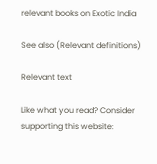relevant books on Exotic India

See also (Relevant definitions)

Relevant text

Like what you read? Consider supporting this website: